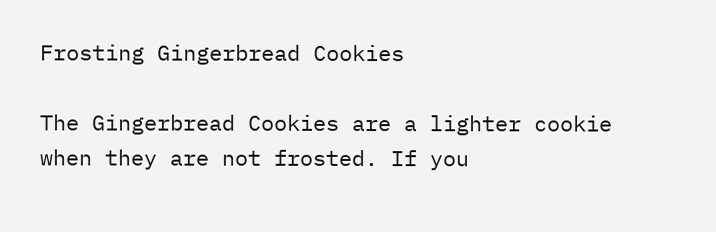Frosting Gingerbread Cookies

The Gingerbread Cookies are a lighter cookie when they are not frosted. If you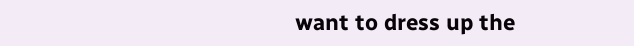want to dress up the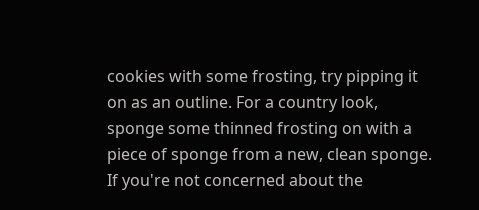cookies with some frosting, try pipping it on as an outline. For a country look, sponge some thinned frosting on with a piece of sponge from a new, clean sponge. If you're not concerned about the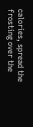calories, spread the frosting over the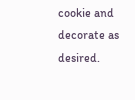cookie and decorate as desired.